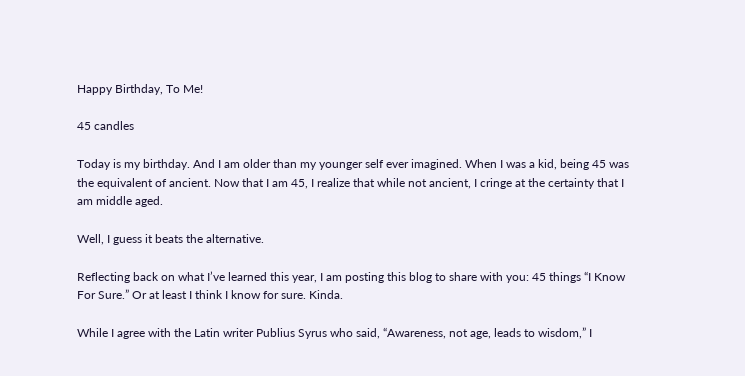Happy Birthday, To Me!

45 candles

Today is my birthday. And I am older than my younger self ever imagined. When I was a kid, being 45 was the equivalent of ancient. Now that I am 45, I realize that while not ancient, I cringe at the certainty that I am middle aged.

Well, I guess it beats the alternative.

Reflecting back on what I’ve learned this year, I am posting this blog to share with you: 45 things “I Know For Sure.” Or at least I think I know for sure. Kinda.

While I agree with the Latin writer Publius Syrus who said, “Awareness, not age, leads to wisdom,” I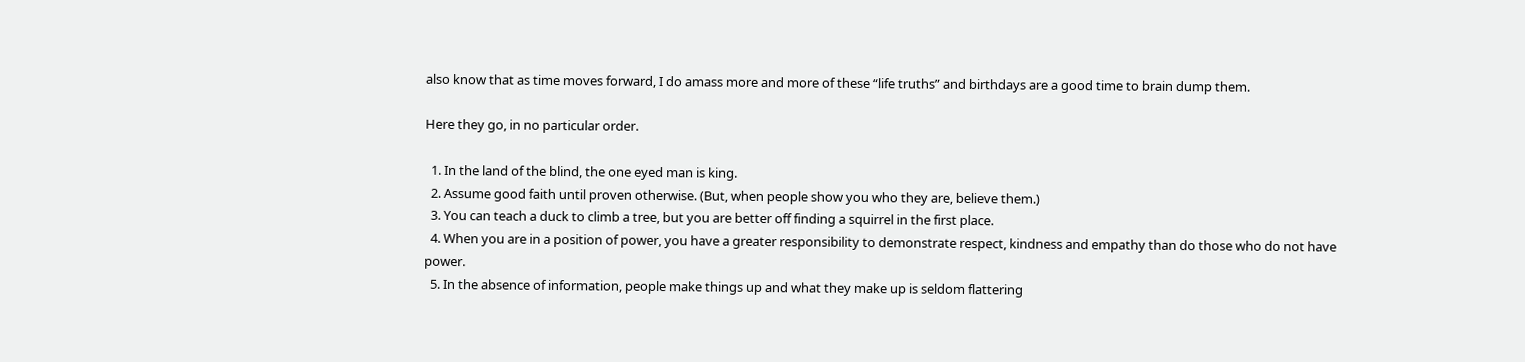also know that as time moves forward, I do amass more and more of these “life truths” and birthdays are a good time to brain dump them.

Here they go, in no particular order.

  1. In the land of the blind, the one eyed man is king.
  2. Assume good faith until proven otherwise. (But, when people show you who they are, believe them.)
  3. You can teach a duck to climb a tree, but you are better off finding a squirrel in the first place.
  4. When you are in a position of power, you have a greater responsibility to demonstrate respect, kindness and empathy than do those who do not have power.
  5. In the absence of information, people make things up and what they make up is seldom flattering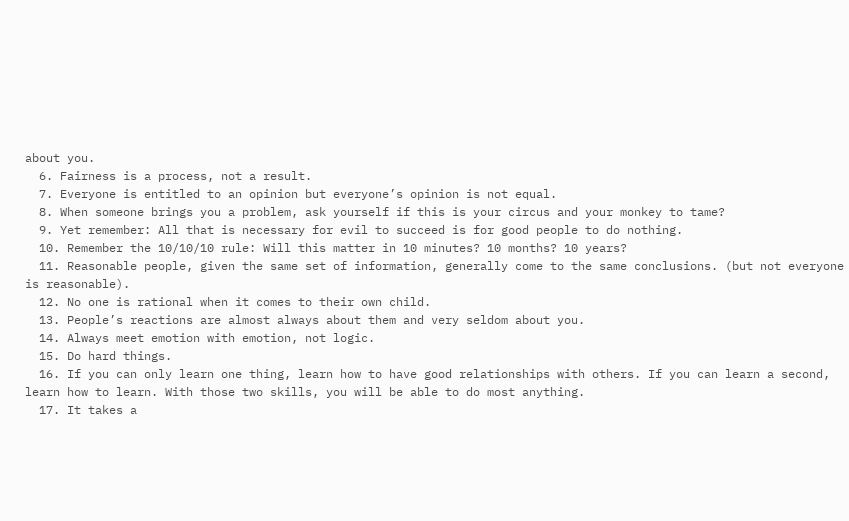about you.
  6. Fairness is a process, not a result.
  7. Everyone is entitled to an opinion but everyone’s opinion is not equal.
  8. When someone brings you a problem, ask yourself if this is your circus and your monkey to tame?
  9. Yet remember: All that is necessary for evil to succeed is for good people to do nothing.
  10. Remember the 10/10/10 rule: Will this matter in 10 minutes? 10 months? 10 years?
  11. Reasonable people, given the same set of information, generally come to the same conclusions. (but not everyone is reasonable).
  12. No one is rational when it comes to their own child.
  13. People’s reactions are almost always about them and very seldom about you.
  14. Always meet emotion with emotion, not logic.
  15. Do hard things.
  16. If you can only learn one thing, learn how to have good relationships with others. If you can learn a second, learn how to learn. With those two skills, you will be able to do most anything.
  17. It takes a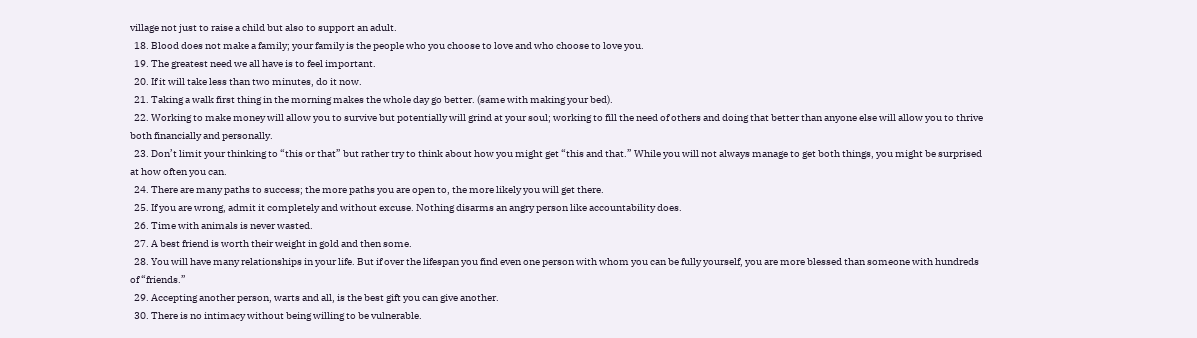village not just to raise a child but also to support an adult.
  18. Blood does not make a family; your family is the people who you choose to love and who choose to love you.
  19. The greatest need we all have is to feel important.
  20. If it will take less than two minutes, do it now.
  21. Taking a walk first thing in the morning makes the whole day go better. (same with making your bed).
  22. Working to make money will allow you to survive but potentially will grind at your soul; working to fill the need of others and doing that better than anyone else will allow you to thrive both financially and personally.
  23. Don’t limit your thinking to “this or that” but rather try to think about how you might get “this and that.” While you will not always manage to get both things, you might be surprised at how often you can.
  24. There are many paths to success; the more paths you are open to, the more likely you will get there.
  25. If you are wrong, admit it completely and without excuse. Nothing disarms an angry person like accountability does.
  26. Time with animals is never wasted.
  27. A best friend is worth their weight in gold and then some.
  28. You will have many relationships in your life. But if over the lifespan you find even one person with whom you can be fully yourself, you are more blessed than someone with hundreds of “friends.”
  29. Accepting another person, warts and all, is the best gift you can give another.
  30. There is no intimacy without being willing to be vulnerable.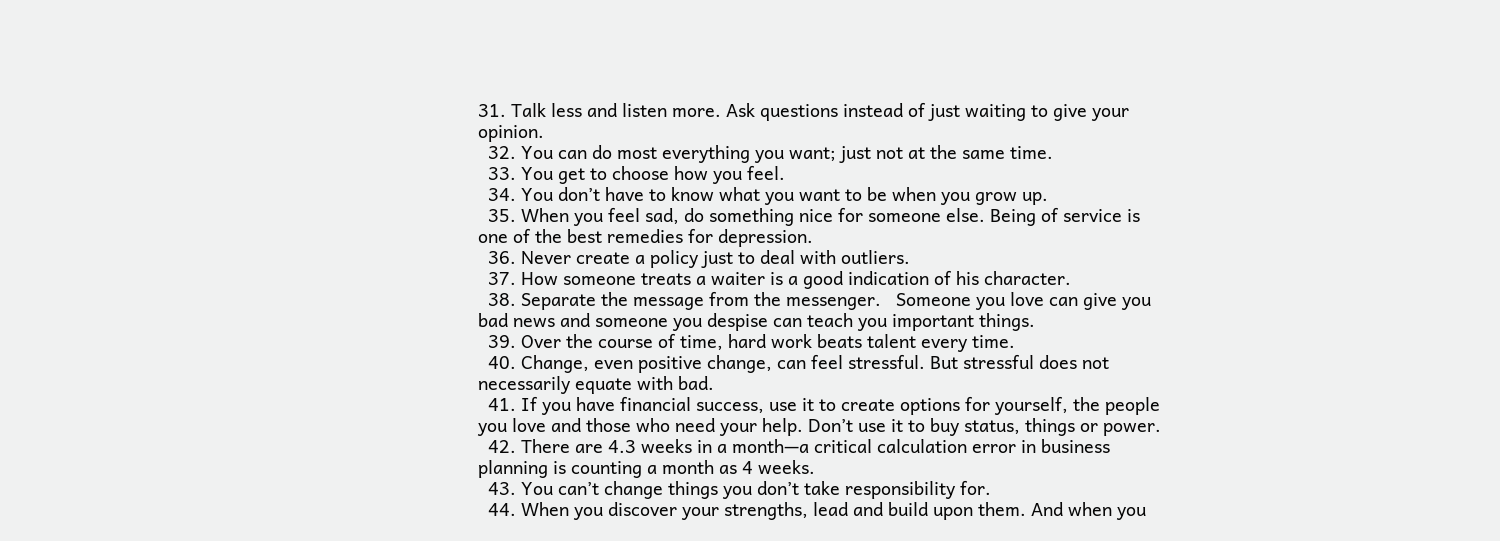31. Talk less and listen more. Ask questions instead of just waiting to give your opinion.
  32. You can do most everything you want; just not at the same time.
  33. You get to choose how you feel.
  34. You don’t have to know what you want to be when you grow up.
  35. When you feel sad, do something nice for someone else. Being of service is one of the best remedies for depression.
  36. Never create a policy just to deal with outliers.
  37. How someone treats a waiter is a good indication of his character.
  38. Separate the message from the messenger.   Someone you love can give you bad news and someone you despise can teach you important things.
  39. Over the course of time, hard work beats talent every time.
  40. Change, even positive change, can feel stressful. But stressful does not necessarily equate with bad.
  41. If you have financial success, use it to create options for yourself, the people you love and those who need your help. Don’t use it to buy status, things or power.
  42. There are 4.3 weeks in a month—a critical calculation error in business planning is counting a month as 4 weeks.
  43. You can’t change things you don’t take responsibility for.
  44. When you discover your strengths, lead and build upon them. And when you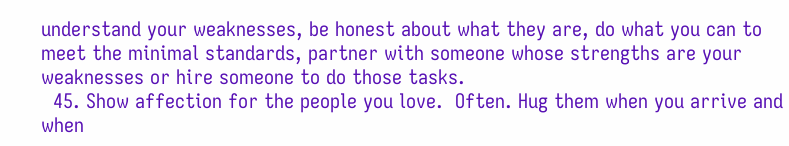understand your weaknesses, be honest about what they are, do what you can to meet the minimal standards, partner with someone whose strengths are your weaknesses or hire someone to do those tasks.
  45. Show affection for the people you love.  Often. Hug them when you arrive and when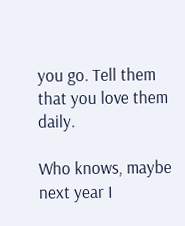you go. Tell them that you love them daily.

Who knows, maybe next year I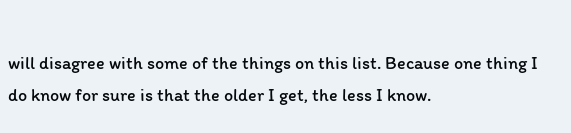will disagree with some of the things on this list. Because one thing I do know for sure is that the older I get, the less I know.